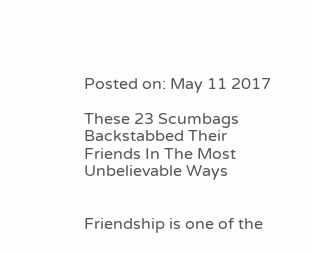Posted on: May 11 2017

These 23 Scumbags Backstabbed Their Friends In The Most Unbelievable Ways


Friendship is one of the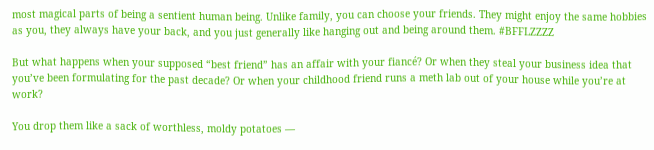most magical parts of being a sentient human being. Unlike family, you can choose your friends. They might enjoy the same hobbies as you, they always have your back, and you just generally like hanging out and being around them. #BFFLZZZZ

But what happens when your supposed “best friend” has an affair with your fiancé? Or when they steal your business idea that you’ve been formulating for the past decade? Or when your childhood friend runs a meth lab out of your house while you’re at work?

You drop them like a sack of worthless, moldy potatoes —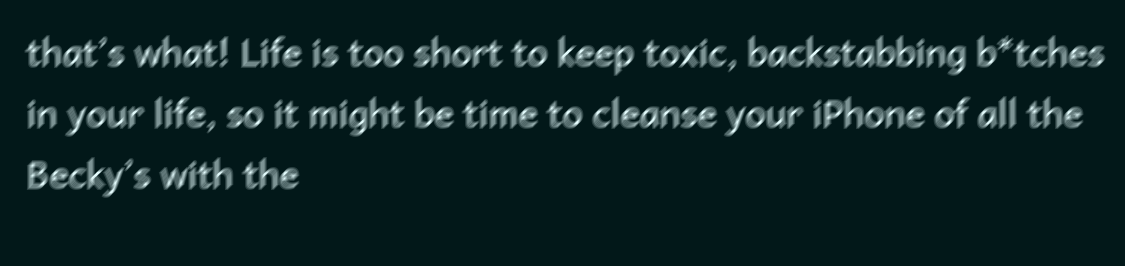that’s what! Life is too short to keep toxic, backstabbing b*tches in your life, so it might be time to cleanse your iPhone of all the Becky’s with the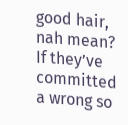good hair, nah mean? If they’ve committed a wrong so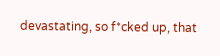devastating, so f*cked up, that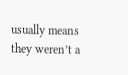usually means they weren’t a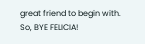great friend to begin with. So, BYE FELICIA!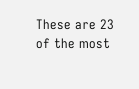These are 23 of the most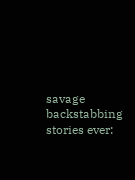savage backstabbing stories ever: